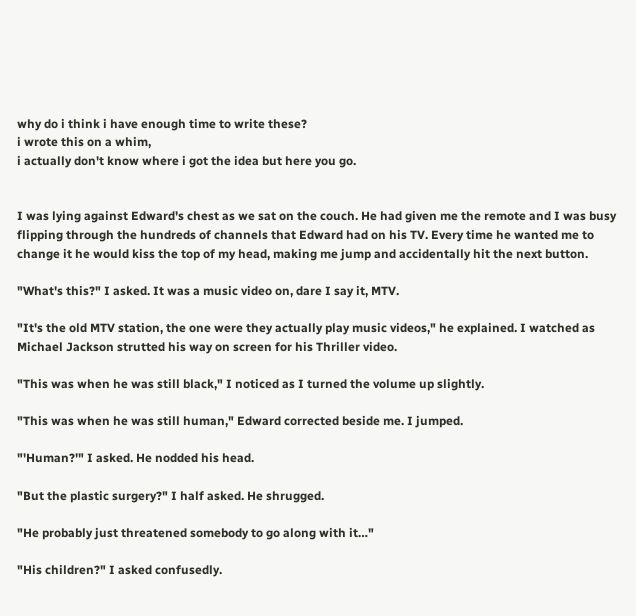why do i think i have enough time to write these?
i wrote this on a whim,
i actually don't know where i got the idea but here you go.


I was lying against Edward's chest as we sat on the couch. He had given me the remote and I was busy flipping through the hundreds of channels that Edward had on his TV. Every time he wanted me to change it he would kiss the top of my head, making me jump and accidentally hit the next button.

"What's this?" I asked. It was a music video on, dare I say it, MTV.

"It's the old MTV station, the one were they actually play music videos," he explained. I watched as Michael Jackson strutted his way on screen for his Thriller video.

"This was when he was still black," I noticed as I turned the volume up slightly.

"This was when he was still human," Edward corrected beside me. I jumped.

"'Human?'" I asked. He nodded his head.

"But the plastic surgery?" I half asked. He shrugged.

"He probably just threatened somebody to go along with it…"

"His children?" I asked confusedly.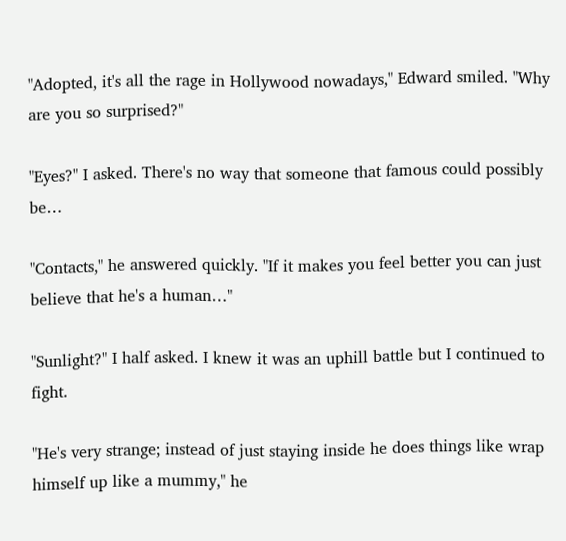"Adopted, it's all the rage in Hollywood nowadays," Edward smiled. "Why are you so surprised?"

"Eyes?" I asked. There's no way that someone that famous could possibly be…

"Contacts," he answered quickly. "If it makes you feel better you can just believe that he's a human…"

"Sunlight?" I half asked. I knew it was an uphill battle but I continued to fight.

"He's very strange; instead of just staying inside he does things like wrap himself up like a mummy," he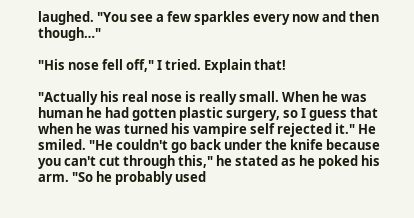laughed. "You see a few sparkles every now and then though…"

"His nose fell off," I tried. Explain that!

"Actually his real nose is really small. When he was human he had gotten plastic surgery, so I guess that when he was turned his vampire self rejected it." He smiled. "He couldn't go back under the knife because you can't cut through this," he stated as he poked his arm. "So he probably used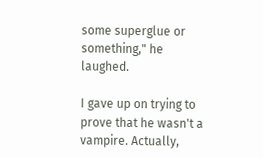some superglue or something," he laughed.

I gave up on trying to prove that he wasn't a vampire. Actually,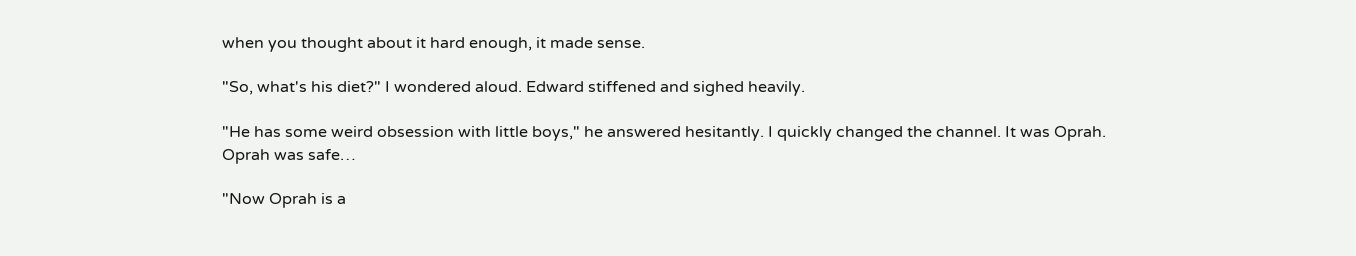when you thought about it hard enough, it made sense.

"So, what's his diet?" I wondered aloud. Edward stiffened and sighed heavily.

"He has some weird obsession with little boys," he answered hesitantly. I quickly changed the channel. It was Oprah. Oprah was safe…

"Now Oprah is a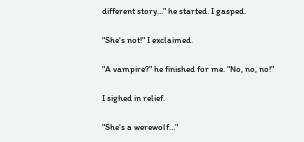different story…" he started. I gasped.

"She's not!" I exclaimed.

"A vampire?" he finished for me. "No, no, no!"

I sighed in relief.

"She's a werewolf…"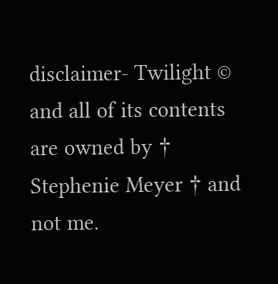disclaimer- Twilight © and all of its contents are owned by † Stephenie Meyer † and not me.